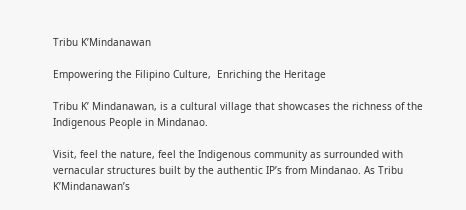Tribu K’Mindanawan

Empowering the Filipino Culture,  Enriching the Heritage

Tribu K’ Mindanawan, is a cultural village that showcases the richness of the Indigenous People in Mindanao.

Visit, feel the nature, feel the Indigenous community as surrounded with vernacular structures built by the authentic IP’s from Mindanao. As Tribu K’Mindanawan’s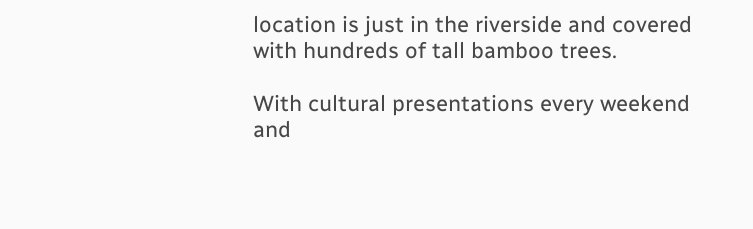location is just in the riverside and covered with hundreds of tall bamboo trees.

With cultural presentations every weekend and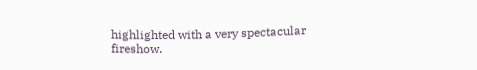highlighted with a very spectacular fireshow.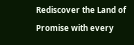Rediscover the Land of Promise with every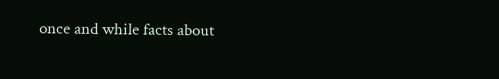once and while facts about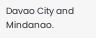Davao City and Mindanao.